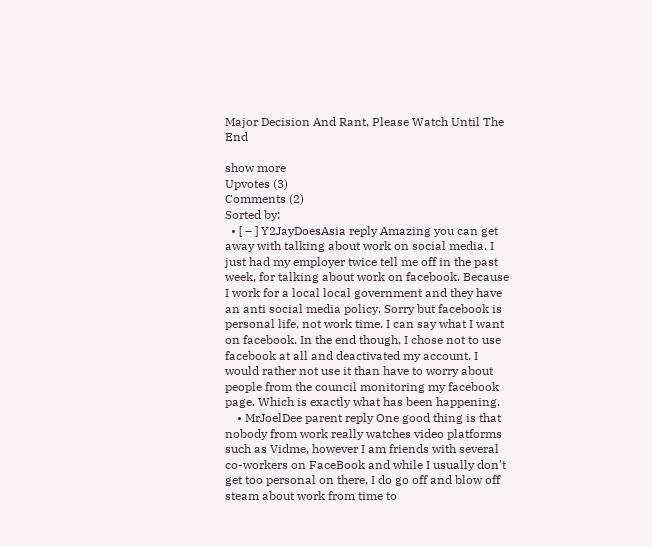Major Decision And Rant, Please Watch Until The End

show more
Upvotes (3)
Comments (2)
Sorted by:
  • [ – ] Y2JayDoesAsia reply Amazing you can get away with talking about work on social media. I just had my employer twice tell me off in the past week, for talking about work on facebook. Because I work for a local local government and they have an anti social media policy. Sorry but facebook is personal life, not work time. I can say what I want on facebook. In the end though, I chose not to use facebook at all and deactivated my account. I would rather not use it than have to worry about people from the council monitoring my facebook page. Which is exactly what has been happening.
    • MrJoelDee parent reply One good thing is that nobody from work really watches video platforms such as Vidme, however I am friends with several co-workers on FaceBook and while I usually don't get too personal on there, I do go off and blow off steam about work from time to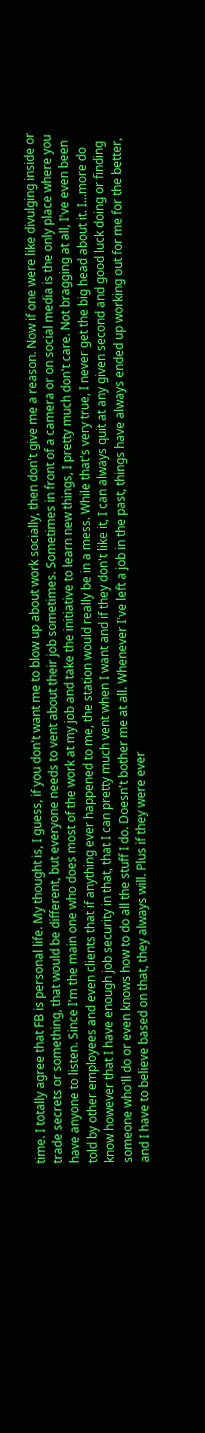time. I totally agree that FB is personal life. My thought is, I guess, if you don't want me to blow up about work socially, then don't give me a reason. Now if one were like divulging inside or trade secrets or something, that would be different, but everyone needs to vent about their job sometimes. Sometimes in front of a camera or on social media is the only place where you have anyone to listen. Since I'm the main one who does most of the work at my job and take the initiative to learn new things, I pretty much don't care. Not bragging at all, I've even been told by other employees and even clients that if anything ever happened to me, the station would really be in a mess. While that's very true, I never get the big head about it. I...more do know however that I have enough job security in that, that I can pretty much vent when I want and if they don't like it, I can always quit at any given second and good luck doing or finding someone who'll do or even knows how to do all the stuff I do. Doesn't bother me at all. Whenever I've left a job in the past, things have always ended up working out for me for the better, and I have to believe based on that, they always will. Plus if they were ever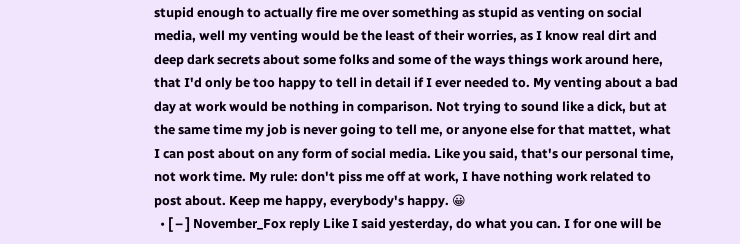stupid enough to actually fire me over something as stupid as venting on social media, well my venting would be the least of their worries, as I know real dirt and deep dark secrets about some folks and some of the ways things work around here, that I'd only be too happy to tell in detail if I ever needed to. My venting about a bad day at work would be nothing in comparison. Not trying to sound like a dick, but at the same time my job is never going to tell me, or anyone else for that mattet, what I can post about on any form of social media. Like you said, that's our personal time, not work time. My rule: don't piss me off at work, I have nothing work related to post about. Keep me happy, everybody's happy. 😀
  • [ – ] November_Fox reply Like I said yesterday, do what you can. I for one will be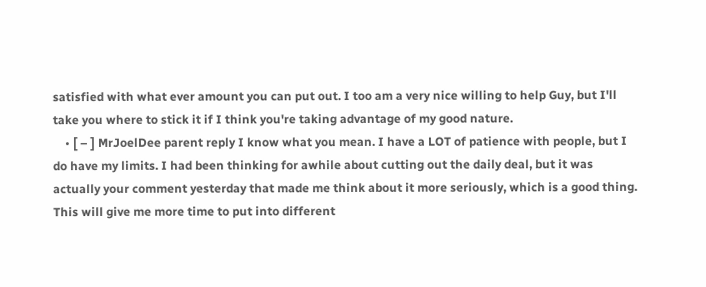satisfied with what ever amount you can put out. I too am a very nice willing to help Guy, but I'll take you where to stick it if I think you're taking advantage of my good nature.
    • [ – ] MrJoelDee parent reply I know what you mean. I have a LOT of patience with people, but I do have my limits. I had been thinking for awhile about cutting out the daily deal, but it was actually your comment yesterday that made me think about it more seriously, which is a good thing. This will give me more time to put into different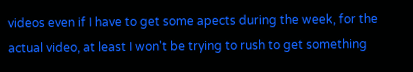videos even if I have to get some apects during the week, for the actual video, at least I won't be trying to rush to get something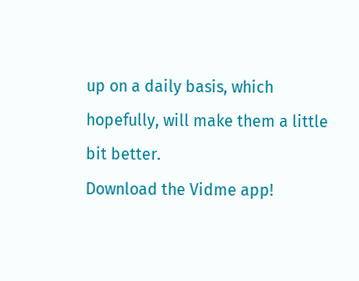up on a daily basis, which hopefully, will make them a little bit better.
Download the Vidme app!